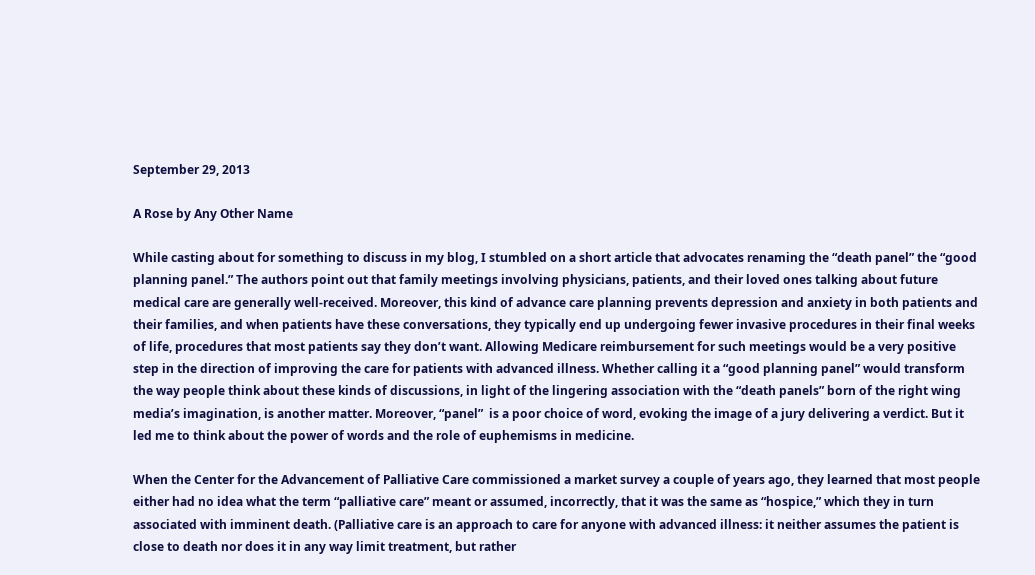September 29, 2013

A Rose by Any Other Name

While casting about for something to discuss in my blog, I stumbled on a short article that advocates renaming the “death panel” the “good planning panel.” The authors point out that family meetings involving physicians, patients, and their loved ones talking about future medical care are generally well-received. Moreover, this kind of advance care planning prevents depression and anxiety in both patients and their families, and when patients have these conversations, they typically end up undergoing fewer invasive procedures in their final weeks of life, procedures that most patients say they don’t want. Allowing Medicare reimbursement for such meetings would be a very positive step in the direction of improving the care for patients with advanced illness. Whether calling it a “good planning panel” would transform the way people think about these kinds of discussions, in light of the lingering association with the “death panels” born of the right wing media’s imagination, is another matter. Moreover, “panel”  is a poor choice of word, evoking the image of a jury delivering a verdict. But it led me to think about the power of words and the role of euphemisms in medicine.

When the Center for the Advancement of Palliative Care commissioned a market survey a couple of years ago, they learned that most people either had no idea what the term “palliative care” meant or assumed, incorrectly, that it was the same as “hospice,” which they in turn associated with imminent death. (Palliative care is an approach to care for anyone with advanced illness: it neither assumes the patient is close to death nor does it in any way limit treatment, but rather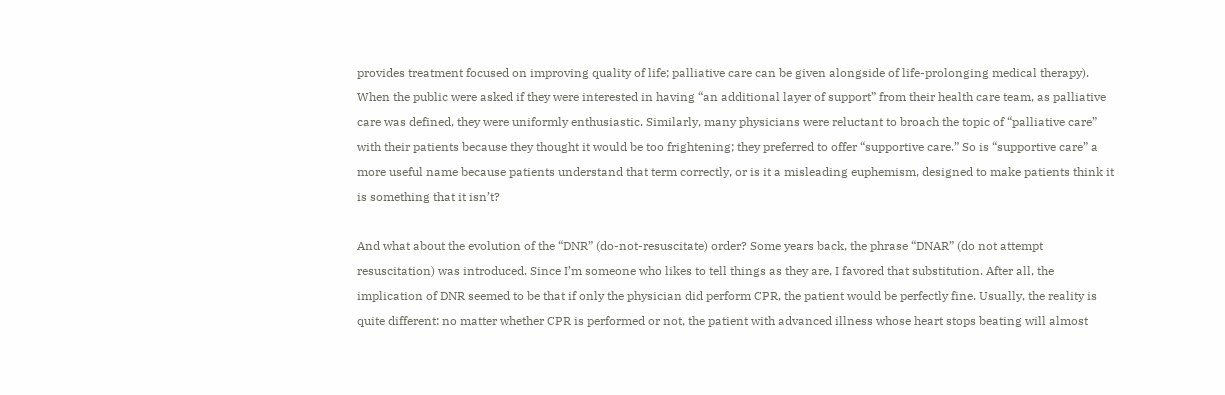provides treatment focused on improving quality of life; palliative care can be given alongside of life-prolonging medical therapy). When the public were asked if they were interested in having “an additional layer of support” from their health care team, as palliative care was defined, they were uniformly enthusiastic. Similarly, many physicians were reluctant to broach the topic of “palliative care” with their patients because they thought it would be too frightening; they preferred to offer “supportive care.” So is “supportive care” a more useful name because patients understand that term correctly, or is it a misleading euphemism, designed to make patients think it is something that it isn’t?

And what about the evolution of the “DNR” (do-not-resuscitate) order? Some years back, the phrase “DNAR” (do not attempt resuscitation) was introduced. Since I’m someone who likes to tell things as they are, I favored that substitution. After all, the implication of DNR seemed to be that if only the physician did perform CPR, the patient would be perfectly fine. Usually, the reality is quite different: no matter whether CPR is performed or not, the patient with advanced illness whose heart stops beating will almost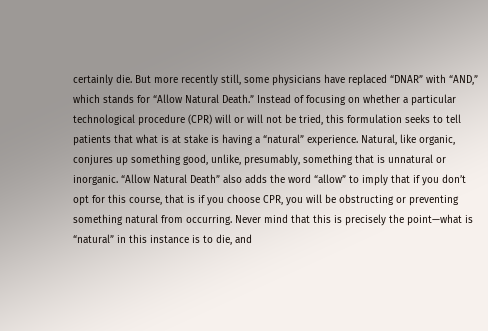certainly die. But more recently still, some physicians have replaced “DNAR” with “AND,” which stands for “Allow Natural Death.” Instead of focusing on whether a particular technological procedure (CPR) will or will not be tried, this formulation seeks to tell patients that what is at stake is having a “natural” experience. Natural, like organic, conjures up something good, unlike, presumably, something that is unnatural or inorganic. “Allow Natural Death” also adds the word “allow” to imply that if you don’t opt for this course, that is if you choose CPR, you will be obstructing or preventing something natural from occurring. Never mind that this is precisely the point—what is “natural” in this instance is to die, and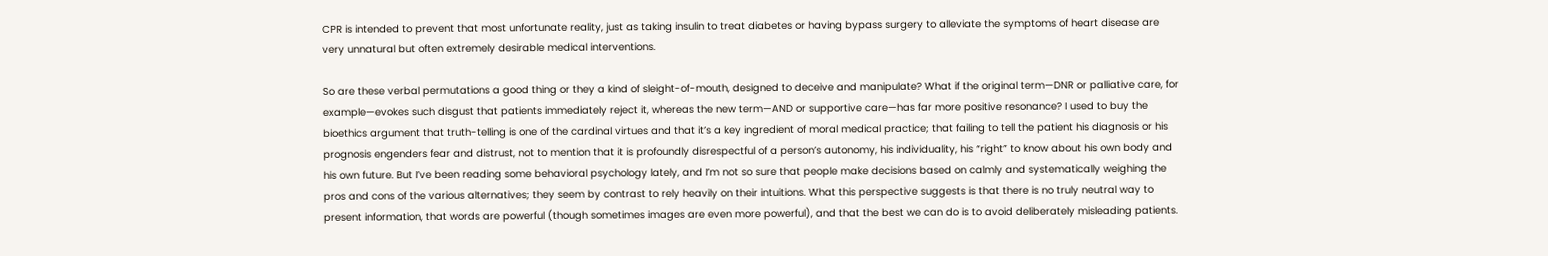CPR is intended to prevent that most unfortunate reality, just as taking insulin to treat diabetes or having bypass surgery to alleviate the symptoms of heart disease are very unnatural but often extremely desirable medical interventions.

So are these verbal permutations a good thing or they a kind of sleight-of-mouth, designed to deceive and manipulate? What if the original term—DNR or palliative care, for example—evokes such disgust that patients immediately reject it, whereas the new term—AND or supportive care—has far more positive resonance? I used to buy the bioethics argument that truth-telling is one of the cardinal virtues and that it’s a key ingredient of moral medical practice; that failing to tell the patient his diagnosis or his prognosis engenders fear and distrust, not to mention that it is profoundly disrespectful of a person’s autonomy, his individuality, his “right” to know about his own body and his own future. But I’ve been reading some behavioral psychology lately, and I’m not so sure that people make decisions based on calmly and systematically weighing the pros and cons of the various alternatives; they seem by contrast to rely heavily on their intuitions. What this perspective suggests is that there is no truly neutral way to present information, that words are powerful (though sometimes images are even more powerful), and that the best we can do is to avoid deliberately misleading patients.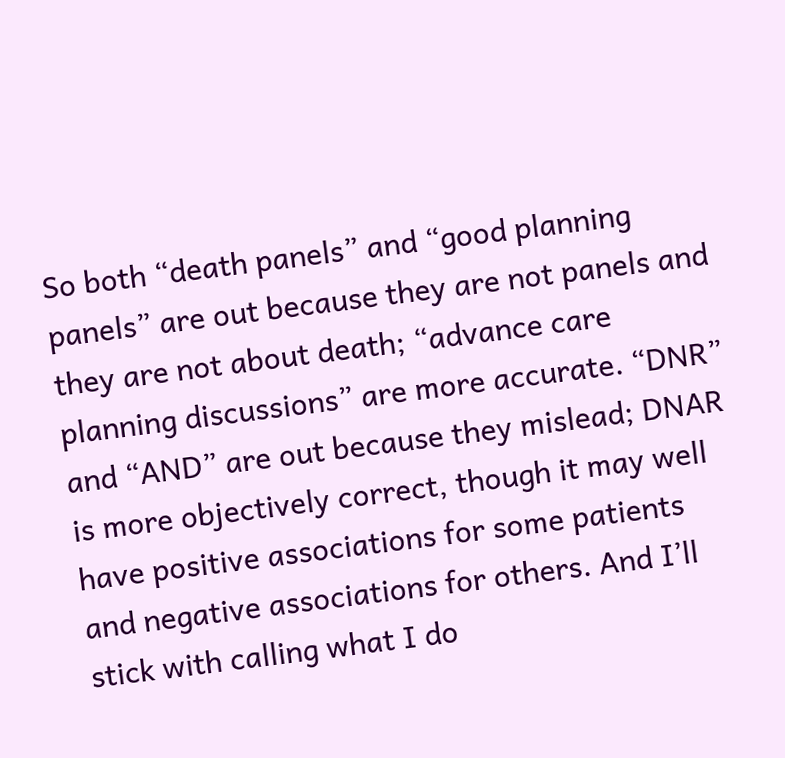So both “death panels” and “good planning panels” are out because they are not panels and they are not about death; “advance care planning discussions” are more accurate. “DNR” and “AND” are out because they mislead; DNAR is more objectively correct, though it may well have positive associations for some patients and negative associations for others. And I’ll stick with calling what I do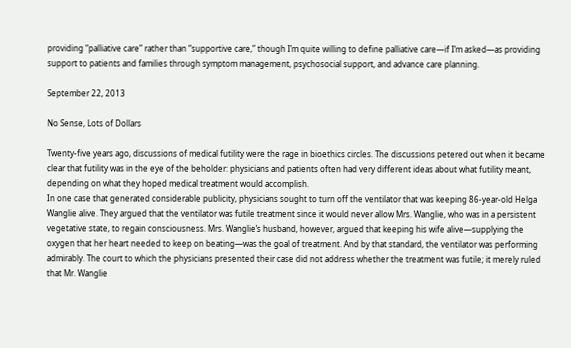providing “palliative care” rather than “supportive care,” though I’m quite willing to define palliative care—if I’m asked—as providing support to patients and families through symptom management, psychosocial support, and advance care planning.

September 22, 2013

No Sense, Lots of Dollars

Twenty-five years ago, discussions of medical futility were the rage in bioethics circles. The discussions petered out when it became clear that futility was in the eye of the beholder: physicians and patients often had very different ideas about what futility meant, depending on what they hoped medical treatment would accomplish.
In one case that generated considerable publicity, physicians sought to turn off the ventilator that was keeping 86-year-old Helga Wanglie alive. They argued that the ventilator was futile treatment since it would never allow Mrs. Wanglie, who was in a persistent vegetative state, to regain consciousness. Mrs. Wanglie’s husband, however, argued that keeping his wife alive—supplying the oxygen that her heart needed to keep on beating—was the goal of treatment. And by that standard, the ventilator was performing admirably. The court to which the physicians presented their case did not address whether the treatment was futile; it merely ruled that Mr. Wanglie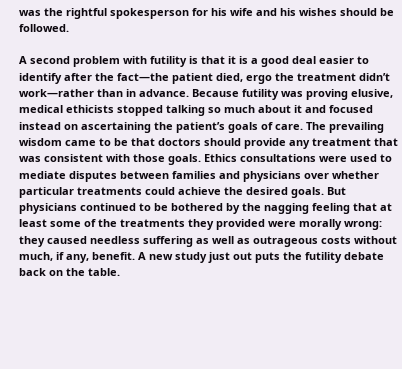was the rightful spokesperson for his wife and his wishes should be followed.

A second problem with futility is that it is a good deal easier to identify after the fact—the patient died, ergo the treatment didn’t work—rather than in advance. Because futility was proving elusive, medical ethicists stopped talking so much about it and focused instead on ascertaining the patient’s goals of care. The prevailing wisdom came to be that doctors should provide any treatment that was consistent with those goals. Ethics consultations were used to mediate disputes between families and physicians over whether particular treatments could achieve the desired goals. But physicians continued to be bothered by the nagging feeling that at least some of the treatments they provided were morally wrong: they caused needless suffering as well as outrageous costs without much, if any, benefit. A new study just out puts the futility debate back on the table.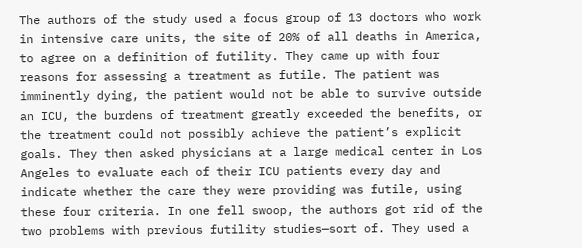The authors of the study used a focus group of 13 doctors who work in intensive care units, the site of 20% of all deaths in America, to agree on a definition of futility. They came up with four reasons for assessing a treatment as futile. The patient was imminently dying, the patient would not be able to survive outside an ICU, the burdens of treatment greatly exceeded the benefits, or the treatment could not possibly achieve the patient’s explicit goals. They then asked physicians at a large medical center in Los Angeles to evaluate each of their ICU patients every day and indicate whether the care they were providing was futile, using these four criteria. In one fell swoop, the authors got rid of the two problems with previous futility studies—sort of. They used a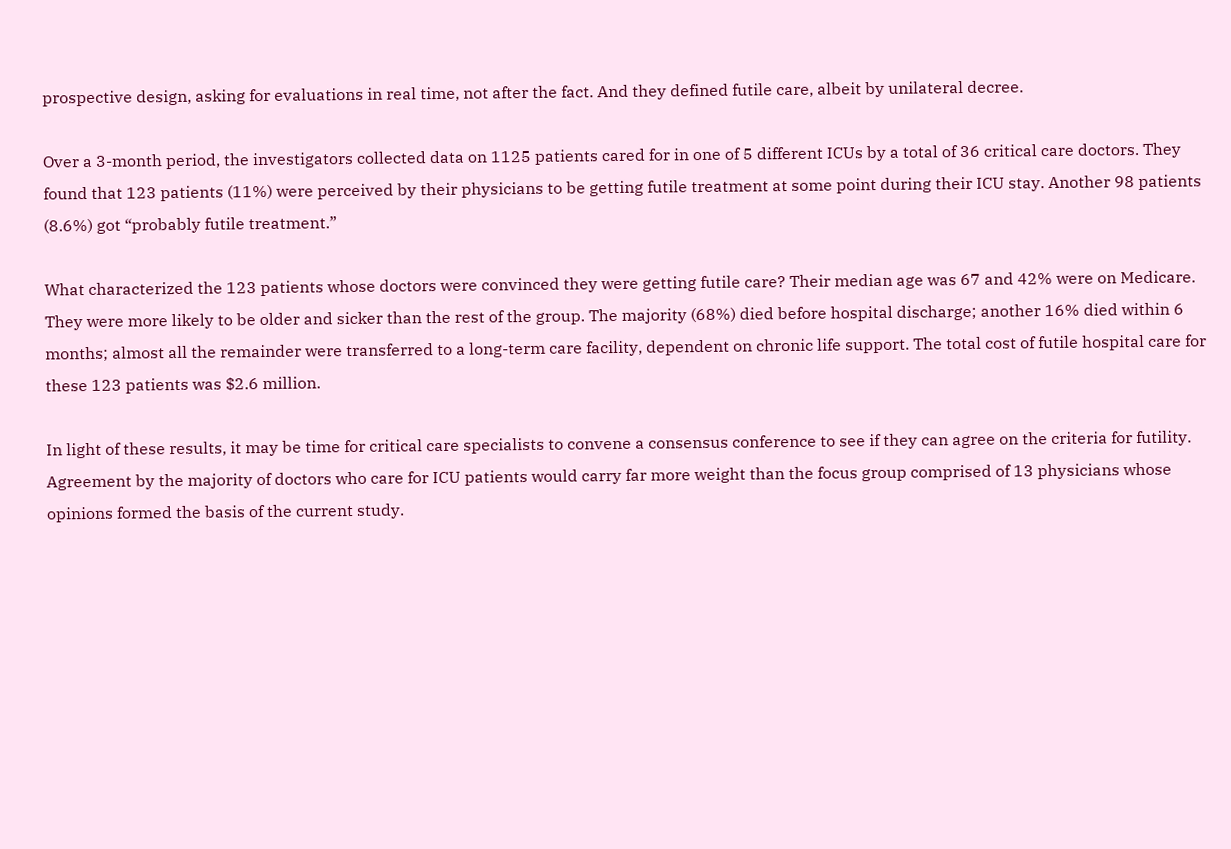prospective design, asking for evaluations in real time, not after the fact. And they defined futile care, albeit by unilateral decree.

Over a 3-month period, the investigators collected data on 1125 patients cared for in one of 5 different ICUs by a total of 36 critical care doctors. They found that 123 patients (11%) were perceived by their physicians to be getting futile treatment at some point during their ICU stay. Another 98 patients (8.6%) got “probably futile treatment.”

What characterized the 123 patients whose doctors were convinced they were getting futile care? Their median age was 67 and 42% were on Medicare. They were more likely to be older and sicker than the rest of the group. The majority (68%) died before hospital discharge; another 16% died within 6 months; almost all the remainder were transferred to a long-term care facility, dependent on chronic life support. The total cost of futile hospital care for these 123 patients was $2.6 million.

In light of these results, it may be time for critical care specialists to convene a consensus conference to see if they can agree on the criteria for futility. Agreement by the majority of doctors who care for ICU patients would carry far more weight than the focus group comprised of 13 physicians whose opinions formed the basis of the current study.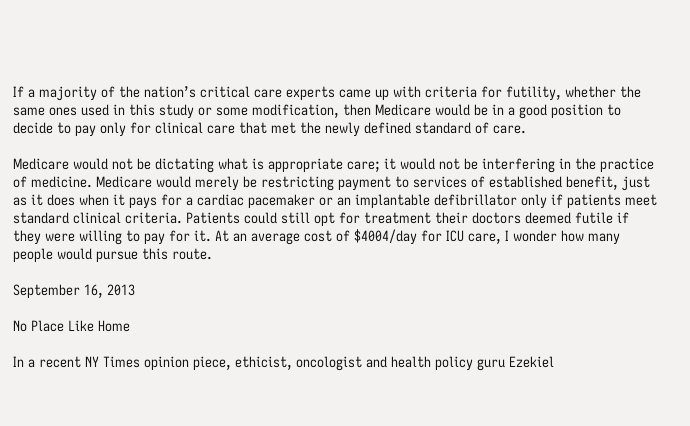If a majority of the nation’s critical care experts came up with criteria for futility, whether the same ones used in this study or some modification, then Medicare would be in a good position to decide to pay only for clinical care that met the newly defined standard of care.

Medicare would not be dictating what is appropriate care; it would not be interfering in the practice of medicine. Medicare would merely be restricting payment to services of established benefit, just as it does when it pays for a cardiac pacemaker or an implantable defibrillator only if patients meet standard clinical criteria. Patients could still opt for treatment their doctors deemed futile if they were willing to pay for it. At an average cost of $4004/day for ICU care, I wonder how many people would pursue this route.

September 16, 2013

No Place Like Home

In a recent NY Times opinion piece, ethicist, oncologist and health policy guru Ezekiel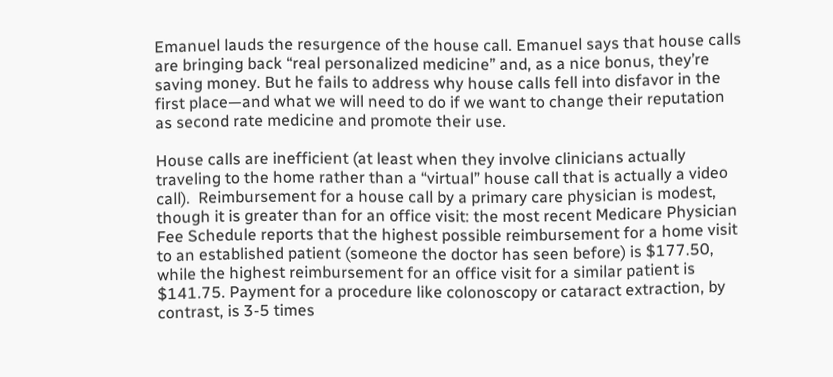Emanuel lauds the resurgence of the house call. Emanuel says that house calls are bringing back “real personalized medicine” and, as a nice bonus, they’re saving money. But he fails to address why house calls fell into disfavor in the first place—and what we will need to do if we want to change their reputation as second rate medicine and promote their use.

House calls are inefficient (at least when they involve clinicians actually traveling to the home rather than a “virtual” house call that is actually a video call).  Reimbursement for a house call by a primary care physician is modest, though it is greater than for an office visit: the most recent Medicare Physician Fee Schedule reports that the highest possible reimbursement for a home visit to an established patient (someone the doctor has seen before) is $177.50, while the highest reimbursement for an office visit for a similar patient is $141.75. Payment for a procedure like colonoscopy or cataract extraction, by contrast, is 3-5 times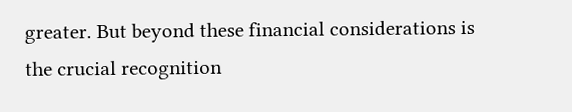greater. But beyond these financial considerations is the crucial recognition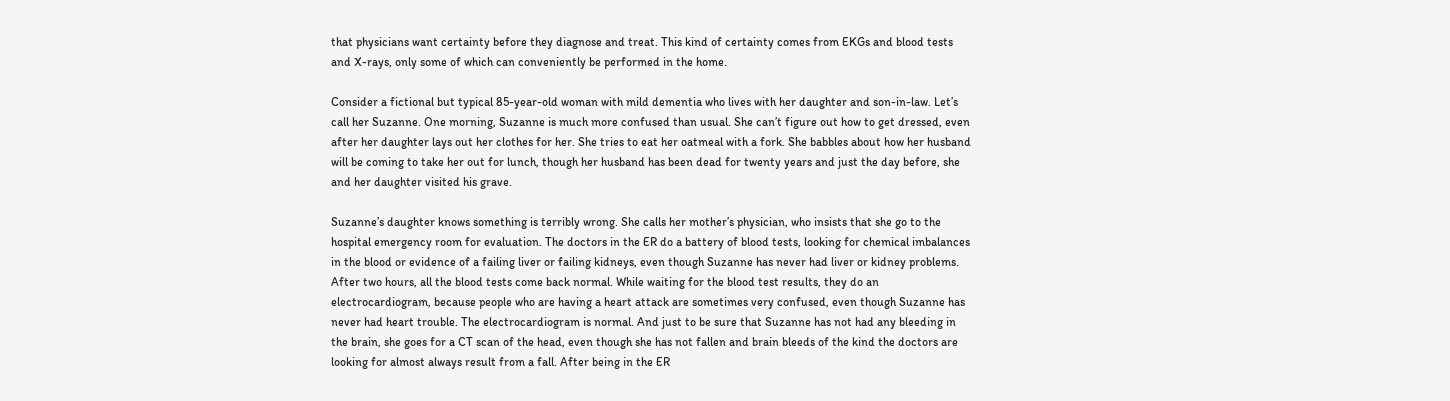that physicians want certainty before they diagnose and treat. This kind of certainty comes from EKGs and blood tests and X-rays, only some of which can conveniently be performed in the home.

Consider a fictional but typical 85-year-old woman with mild dementia who lives with her daughter and son-in-law. Let’s call her Suzanne. One morning, Suzanne is much more confused than usual. She can’t figure out how to get dressed, even after her daughter lays out her clothes for her. She tries to eat her oatmeal with a fork. She babbles about how her husband will be coming to take her out for lunch, though her husband has been dead for twenty years and just the day before, she and her daughter visited his grave.

Suzanne’s daughter knows something is terribly wrong. She calls her mother’s physician, who insists that she go to the hospital emergency room for evaluation. The doctors in the ER do a battery of blood tests, looking for chemical imbalances in the blood or evidence of a failing liver or failing kidneys, even though Suzanne has never had liver or kidney problems. After two hours, all the blood tests come back normal. While waiting for the blood test results, they do an electrocardiogram, because people who are having a heart attack are sometimes very confused, even though Suzanne has never had heart trouble. The electrocardiogram is normal. And just to be sure that Suzanne has not had any bleeding in the brain, she goes for a CT scan of the head, even though she has not fallen and brain bleeds of the kind the doctors are looking for almost always result from a fall. After being in the ER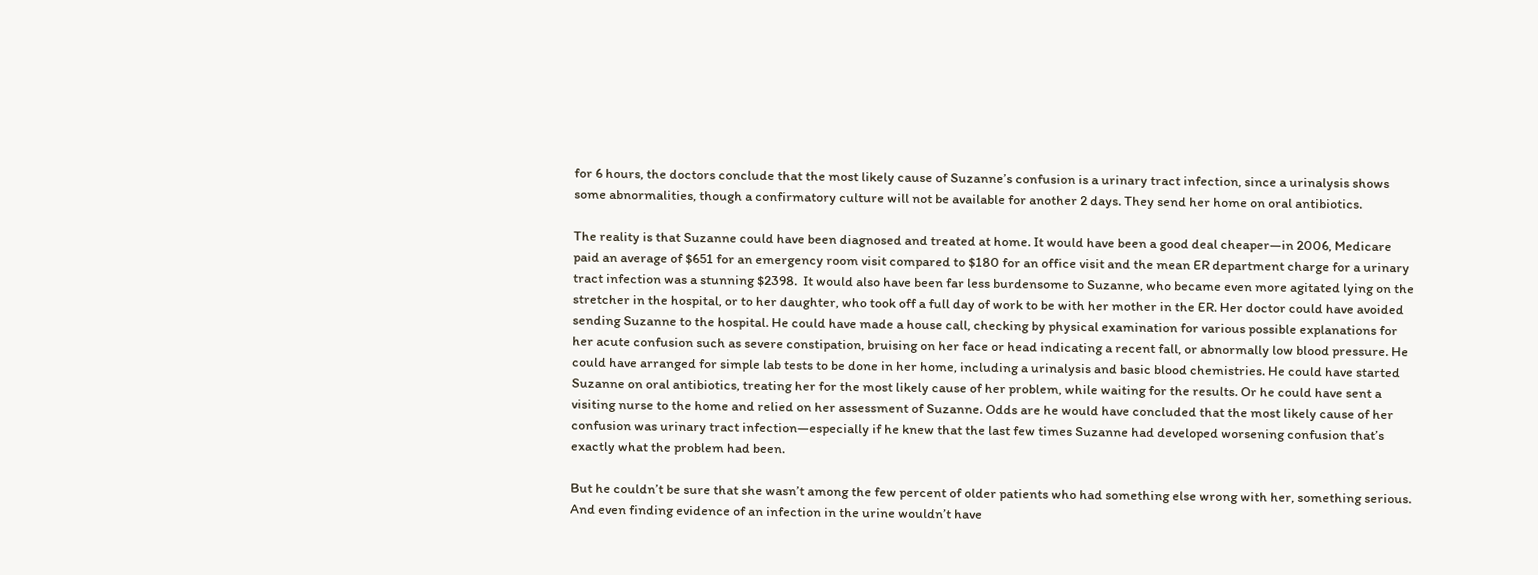for 6 hours, the doctors conclude that the most likely cause of Suzanne’s confusion is a urinary tract infection, since a urinalysis shows some abnormalities, though a confirmatory culture will not be available for another 2 days. They send her home on oral antibiotics.

The reality is that Suzanne could have been diagnosed and treated at home. It would have been a good deal cheaper—in 2006, Medicare paid an average of $651 for an emergency room visit compared to $180 for an office visit and the mean ER department charge for a urinary tract infection was a stunning $2398.  It would also have been far less burdensome to Suzanne, who became even more agitated lying on the stretcher in the hospital, or to her daughter, who took off a full day of work to be with her mother in the ER. Her doctor could have avoided sending Suzanne to the hospital. He could have made a house call, checking by physical examination for various possible explanations for her acute confusion such as severe constipation, bruising on her face or head indicating a recent fall, or abnormally low blood pressure. He could have arranged for simple lab tests to be done in her home, including a urinalysis and basic blood chemistries. He could have started Suzanne on oral antibiotics, treating her for the most likely cause of her problem, while waiting for the results. Or he could have sent a visiting nurse to the home and relied on her assessment of Suzanne. Odds are he would have concluded that the most likely cause of her confusion was urinary tract infection—especially if he knew that the last few times Suzanne had developed worsening confusion that’s exactly what the problem had been.

But he couldn’t be sure that she wasn’t among the few percent of older patients who had something else wrong with her, something serious. And even finding evidence of an infection in the urine wouldn’t have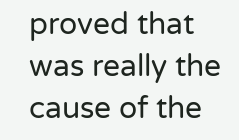proved that was really the cause of the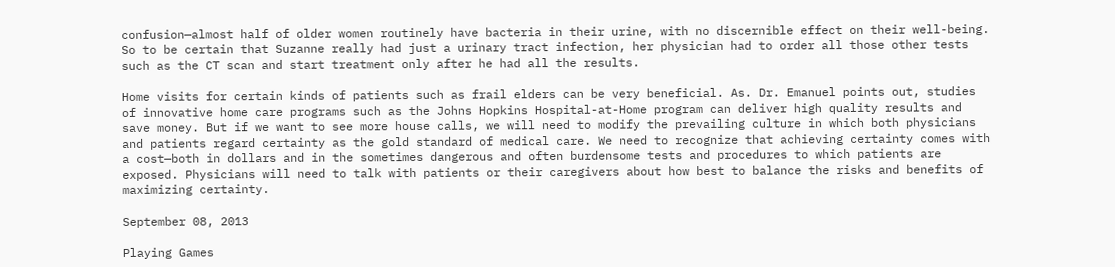confusion—almost half of older women routinely have bacteria in their urine, with no discernible effect on their well-being. So to be certain that Suzanne really had just a urinary tract infection, her physician had to order all those other tests such as the CT scan and start treatment only after he had all the results.

Home visits for certain kinds of patients such as frail elders can be very beneficial. As. Dr. Emanuel points out, studies of innovative home care programs such as the Johns Hopkins Hospital-at-Home program can deliver high quality results and save money. But if we want to see more house calls, we will need to modify the prevailing culture in which both physicians and patients regard certainty as the gold standard of medical care. We need to recognize that achieving certainty comes with a cost—both in dollars and in the sometimes dangerous and often burdensome tests and procedures to which patients are exposed. Physicians will need to talk with patients or their caregivers about how best to balance the risks and benefits of maximizing certainty.

September 08, 2013

Playing Games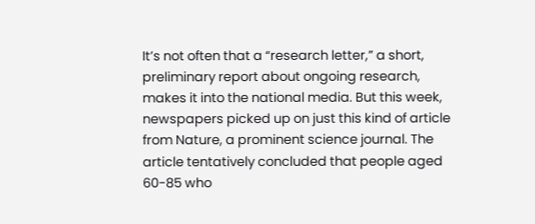It’s not often that a “research letter,” a short, preliminary report about ongoing research, makes it into the national media. But this week, newspapers picked up on just this kind of article from Nature, a prominent science journal. The article tentatively concluded that people aged 60-85 who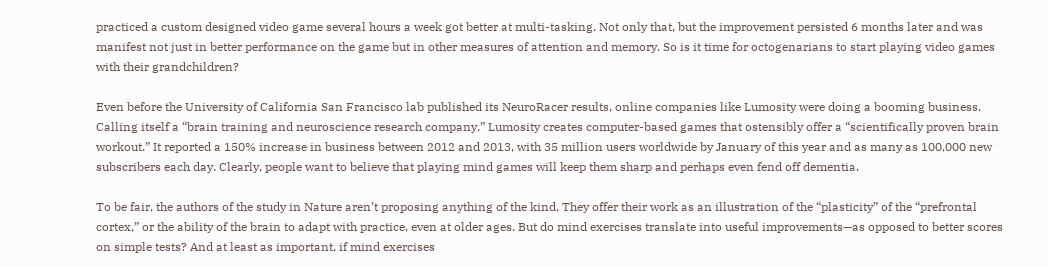practiced a custom designed video game several hours a week got better at multi-tasking. Not only that, but the improvement persisted 6 months later and was manifest not just in better performance on the game but in other measures of attention and memory. So is it time for octogenarians to start playing video games with their grandchildren?

Even before the University of California San Francisco lab published its NeuroRacer results, online companies like Lumosity were doing a booming business. Calling itself a “brain training and neuroscience research company,” Lumosity creates computer-based games that ostensibly offer a “scientifically proven brain workout.” It reported a 150% increase in business between 2012 and 2013, with 35 million users worldwide by January of this year and as many as 100,000 new subscribers each day. Clearly, people want to believe that playing mind games will keep them sharp and perhaps even fend off dementia.

To be fair, the authors of the study in Nature aren’t proposing anything of the kind. They offer their work as an illustration of the “plasticity” of the “prefrontal cortex,” or the ability of the brain to adapt with practice, even at older ages. But do mind exercises translate into useful improvements—as opposed to better scores on simple tests? And at least as important, if mind exercises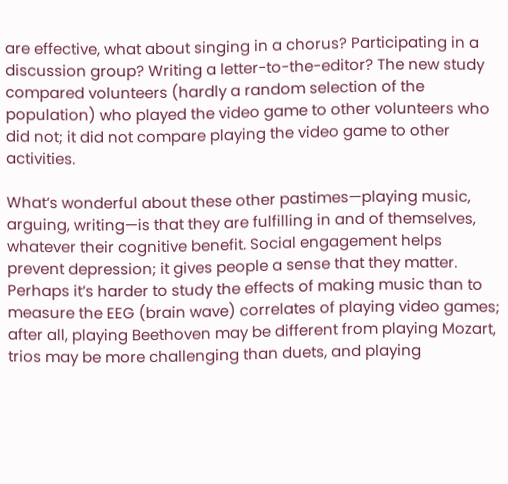are effective, what about singing in a chorus? Participating in a discussion group? Writing a letter-to-the-editor? The new study compared volunteers (hardly a random selection of the population) who played the video game to other volunteers who did not; it did not compare playing the video game to other activities.

What’s wonderful about these other pastimes—playing music, arguing, writing—is that they are fulfilling in and of themselves, whatever their cognitive benefit. Social engagement helps prevent depression; it gives people a sense that they matter. Perhaps it’s harder to study the effects of making music than to measure the EEG (brain wave) correlates of playing video games; after all, playing Beethoven may be different from playing Mozart, trios may be more challenging than duets, and playing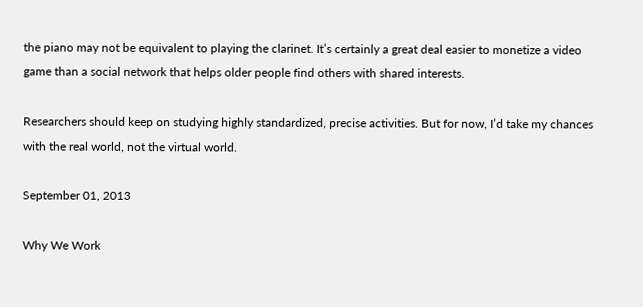the piano may not be equivalent to playing the clarinet. It’s certainly a great deal easier to monetize a video game than a social network that helps older people find others with shared interests.

Researchers should keep on studying highly standardized, precise activities. But for now, I’d take my chances with the real world, not the virtual world.

September 01, 2013

Why We Work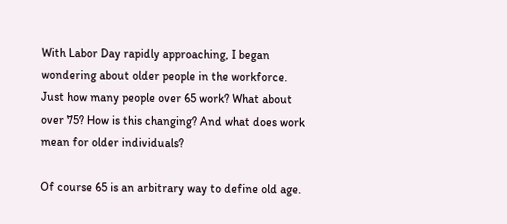With Labor Day rapidly approaching, I began wondering about older people in the workforce. Just how many people over 65 work? What about over 75? How is this changing? And what does work mean for older individuals?

Of course 65 is an arbitrary way to define old age.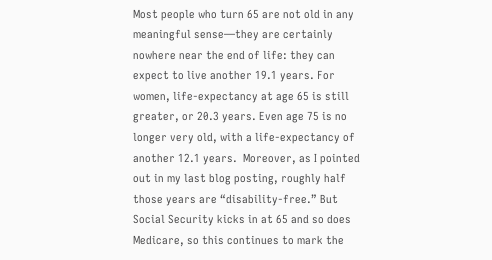Most people who turn 65 are not old in any meaningful sense—they are certainly nowhere near the end of life: they can expect to live another 19.1 years. For women, life-expectancy at age 65 is still greater, or 20.3 years. Even age 75 is no longer very old, with a life-expectancy of another 12.1 years.  Moreover, as I pointed out in my last blog posting, roughly half those years are “disability-free.” But Social Security kicks in at 65 and so does Medicare, so this continues to mark the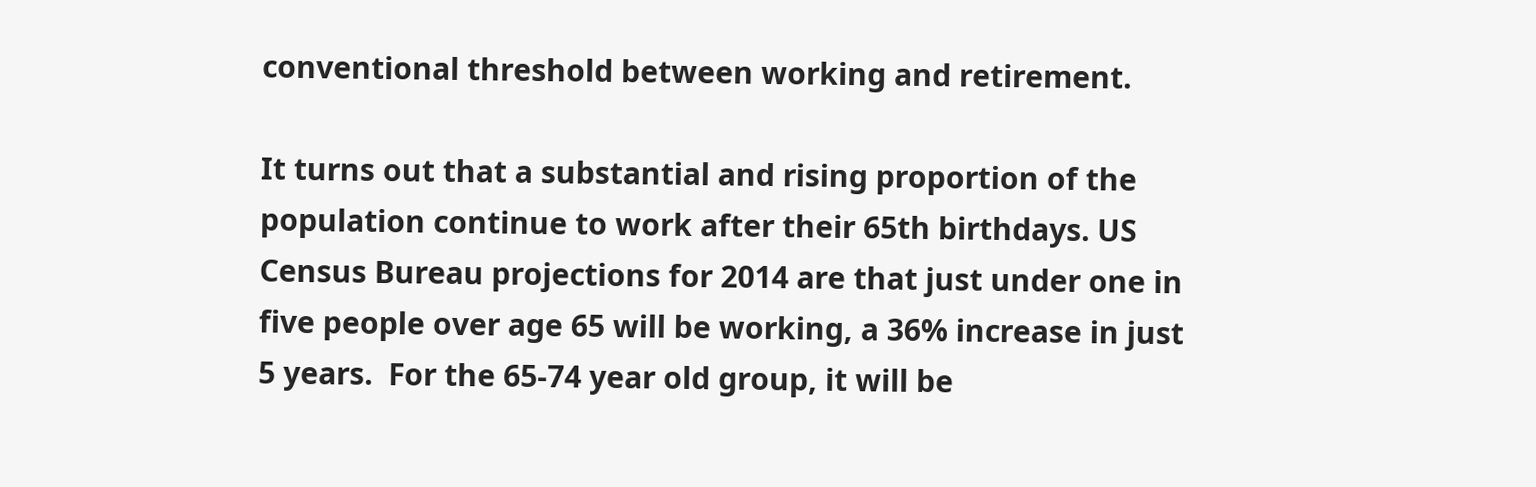conventional threshold between working and retirement.

It turns out that a substantial and rising proportion of the population continue to work after their 65th birthdays. US Census Bureau projections for 2014 are that just under one in five people over age 65 will be working, a 36% increase in just 5 years.  For the 65-74 year old group, it will be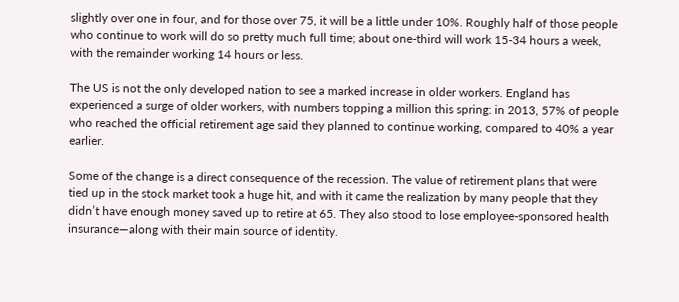slightly over one in four, and for those over 75, it will be a little under 10%. Roughly half of those people who continue to work will do so pretty much full time; about one-third will work 15-34 hours a week, with the remainder working 14 hours or less.

The US is not the only developed nation to see a marked increase in older workers. England has experienced a surge of older workers, with numbers topping a million this spring: in 2013, 57% of people who reached the official retirement age said they planned to continue working, compared to 40% a year earlier.

Some of the change is a direct consequence of the recession. The value of retirement plans that were tied up in the stock market took a huge hit, and with it came the realization by many people that they didn’t have enough money saved up to retire at 65. They also stood to lose employee-sponsored health insurance—along with their main source of identity.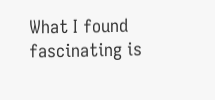What I found fascinating is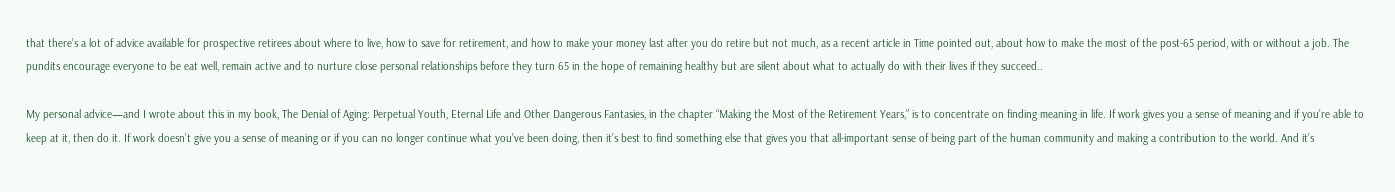that there’s a lot of advice available for prospective retirees about where to live, how to save for retirement, and how to make your money last after you do retire but not much, as a recent article in Time pointed out, about how to make the most of the post-65 period, with or without a job. The pundits encourage everyone to be eat well, remain active and to nurture close personal relationships before they turn 65 in the hope of remaining healthy but are silent about what to actually do with their lives if they succeed..

My personal advice—and I wrote about this in my book, The Denial of Aging: Perpetual Youth, Eternal Life and Other Dangerous Fantasies, in the chapter “Making the Most of the Retirement Years,” is to concentrate on finding meaning in life. If work gives you a sense of meaning and if you’re able to keep at it, then do it. If work doesn’t give you a sense of meaning or if you can no longer continue what you’ve been doing, then it’s best to find something else that gives you that all-important sense of being part of the human community and making a contribution to the world. And it’s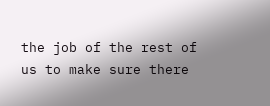the job of the rest of us to make sure there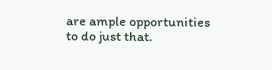are ample opportunities to do just that.